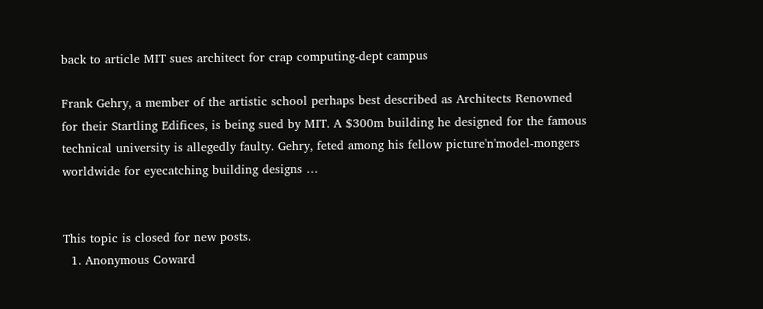back to article MIT sues architect for crap computing-dept campus

Frank Gehry, a member of the artistic school perhaps best described as Architects Renowned for their Startling Edifices, is being sued by MIT. A $300m building he designed for the famous technical university is allegedly faulty. Gehry, feted among his fellow picture'n'model-mongers worldwide for eyecatching building designs …


This topic is closed for new posts.
  1. Anonymous Coward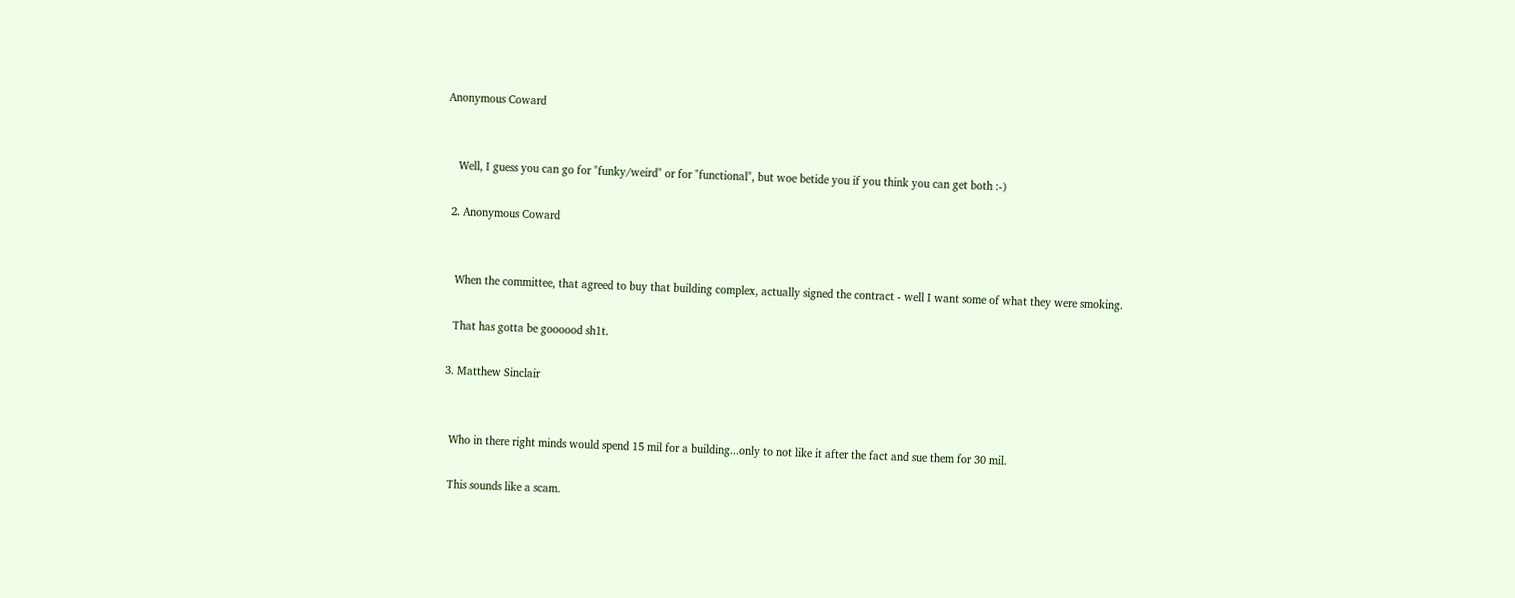Anonymous Coward


    Well, I guess you can go for "funky/weird" or for "functional", but woe betide you if you think you can get both :-)

  2. Anonymous Coward


    When the committee, that agreed to buy that building complex, actually signed the contract - well I want some of what they were smoking.

    That has gotta be goooood sh1t.

  3. Matthew Sinclair


    Who in there right minds would spend 15 mil for a building...only to not like it after the fact and sue them for 30 mil.

    This sounds like a scam.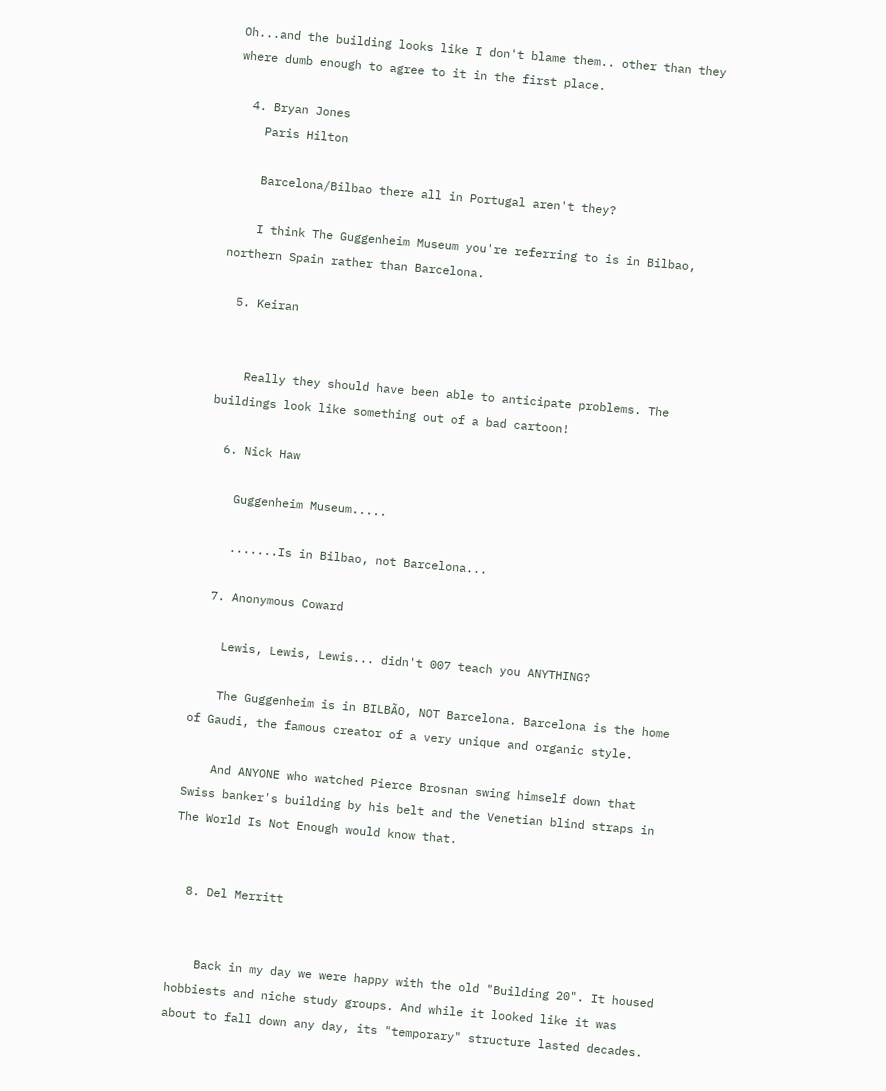Oh...and the building looks like I don't blame them.. other than they where dumb enough to agree to it in the first place.

  4. Bryan Jones
    Paris Hilton

    Barcelona/Bilbao there all in Portugal aren't they?

    I think The Guggenheim Museum you're referring to is in Bilbao, northern Spain rather than Barcelona.

  5. Keiran


    Really they should have been able to anticipate problems. The buildings look like something out of a bad cartoon!

  6. Nick Haw

    Guggenheim Museum.....

    .......Is in Bilbao, not Barcelona...

  7. Anonymous Coward

    Lewis, Lewis, Lewis... didn't 007 teach you ANYTHING?

    The Guggenheim is in BILBÃO, NOT Barcelona. Barcelona is the home of Gaudi, the famous creator of a very unique and organic style.

    And ANYONE who watched Pierce Brosnan swing himself down that Swiss banker's building by his belt and the Venetian blind straps in The World Is Not Enough would know that.


  8. Del Merritt


    Back in my day we were happy with the old "Building 20". It housed hobbiests and niche study groups. And while it looked like it was about to fall down any day, its "temporary" structure lasted decades.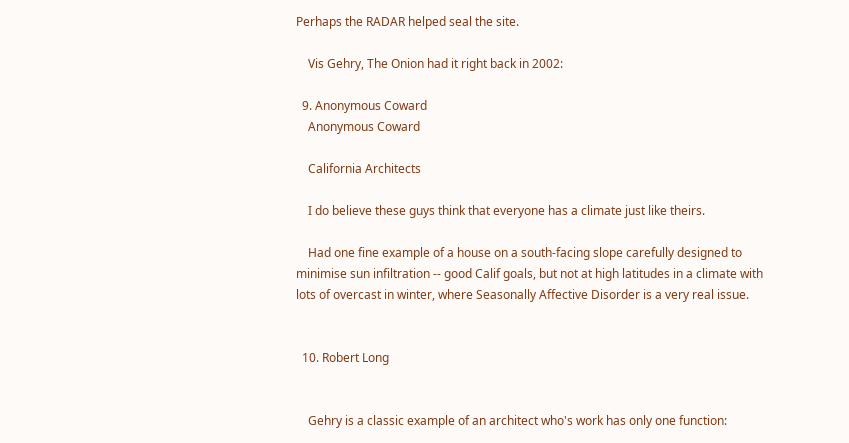Perhaps the RADAR helped seal the site.

    Vis Gehry, The Onion had it right back in 2002:

  9. Anonymous Coward
    Anonymous Coward

    California Architects

    I do believe these guys think that everyone has a climate just like theirs.

    Had one fine example of a house on a south-facing slope carefully designed to minimise sun infiltration -- good Calif goals, but not at high latitudes in a climate with lots of overcast in winter, where Seasonally Affective Disorder is a very real issue.


  10. Robert Long


    Gehry is a classic example of an architect who's work has only one function: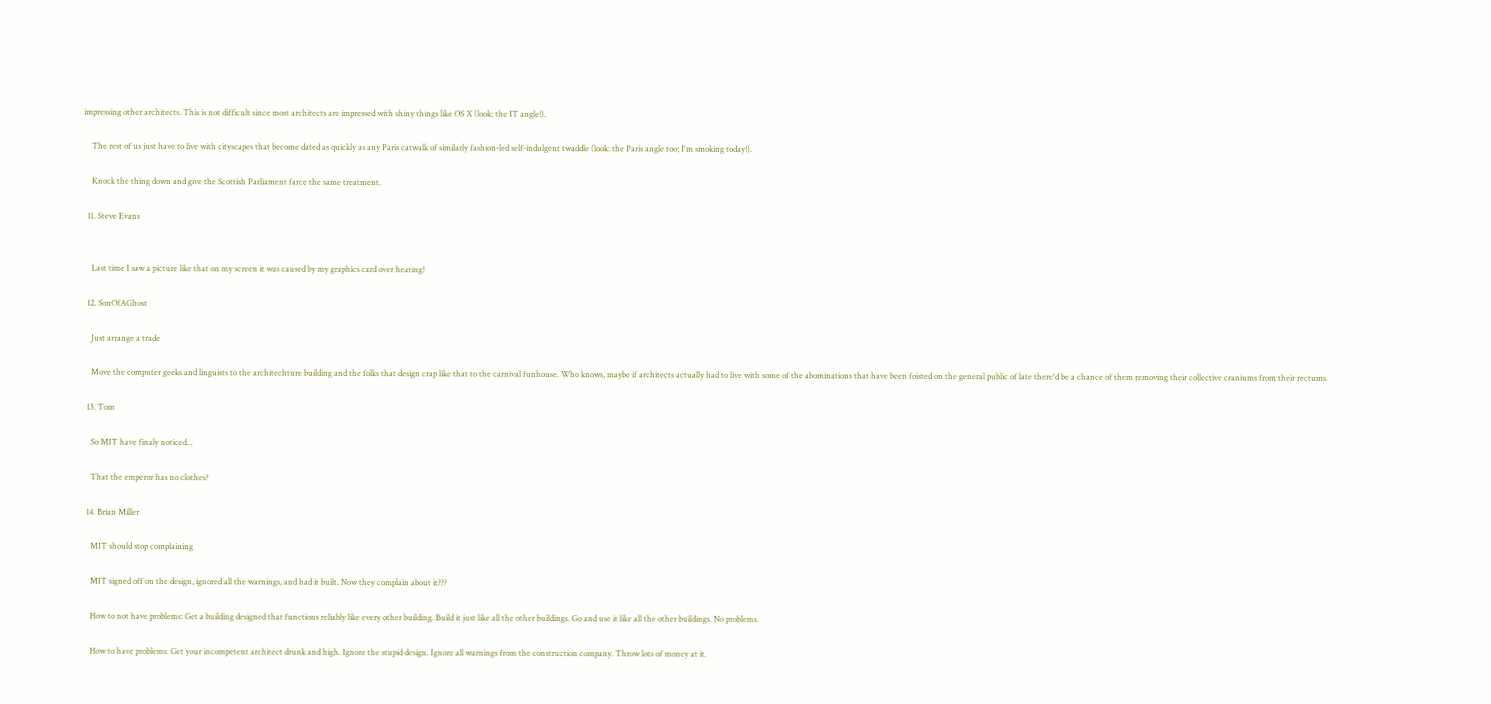impressing other architects. This is not difficult since most architects are impressed with shiny things like OS X (look: the IT angle!).

    The rest of us just have to live with cityscapes that become dated as quickly as any Paris catwalk of similarly fashion-led self-indulgent twaddle (look: the Paris angle too; I'm smoking today!).

    Knock the thing down and give the Scottish Parliament farce the same treatment.

  11. Steve Evans


    Last time I saw a picture like that on my screen it was caused by my graphics card over heating!

  12. SonOfAGhost

    Just arrange a trade

    Move the computer geeks and linguists to the architechture building and the folks that design crap like that to the carnival funhouse. Who knows, maybe if architects actually had to live with some of the abominations that have been foisted on the general public of late there'd be a chance of them removing their collective craniums from their rectums.

  13. Tom

    So MIT have finaly noticed...

    That the emperor has no clothes?

  14. Brian Miller

    MIT should stop complaining

    MIT signed off on the design, ignored all the warnings, and had it built. Now they complain about it???

    How to not have problems: Get a building designed that functions reliably like every other building. Build it just like all the other buildings. Go and use it like all the other buildings. No problems.

    How to have problems: Get your incompetent architect drunk and high. Ignore the stupid design. Ignore all warnings from the construction company. Throw lots of money at it.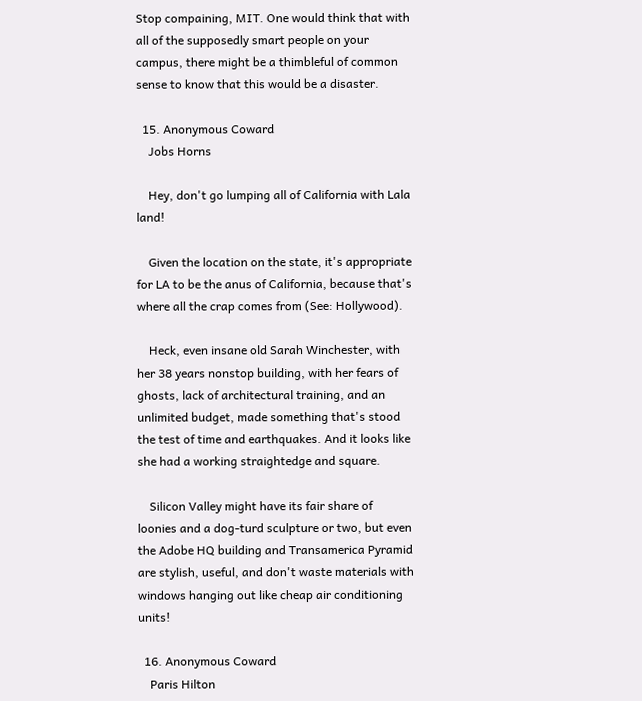Stop compaining, MIT. One would think that with all of the supposedly smart people on your campus, there might be a thimbleful of common sense to know that this would be a disaster.

  15. Anonymous Coward
    Jobs Horns

    Hey, don't go lumping all of California with Lala land!

    Given the location on the state, it's appropriate for LA to be the anus of California, because that's where all the crap comes from (See: Hollywood).

    Heck, even insane old Sarah Winchester, with her 38 years nonstop building, with her fears of ghosts, lack of architectural training, and an unlimited budget, made something that's stood the test of time and earthquakes. And it looks like she had a working straightedge and square.

    Silicon Valley might have its fair share of loonies and a dog-turd sculpture or two, but even the Adobe HQ building and Transamerica Pyramid are stylish, useful, and don't waste materials with windows hanging out like cheap air conditioning units!

  16. Anonymous Coward
    Paris Hilton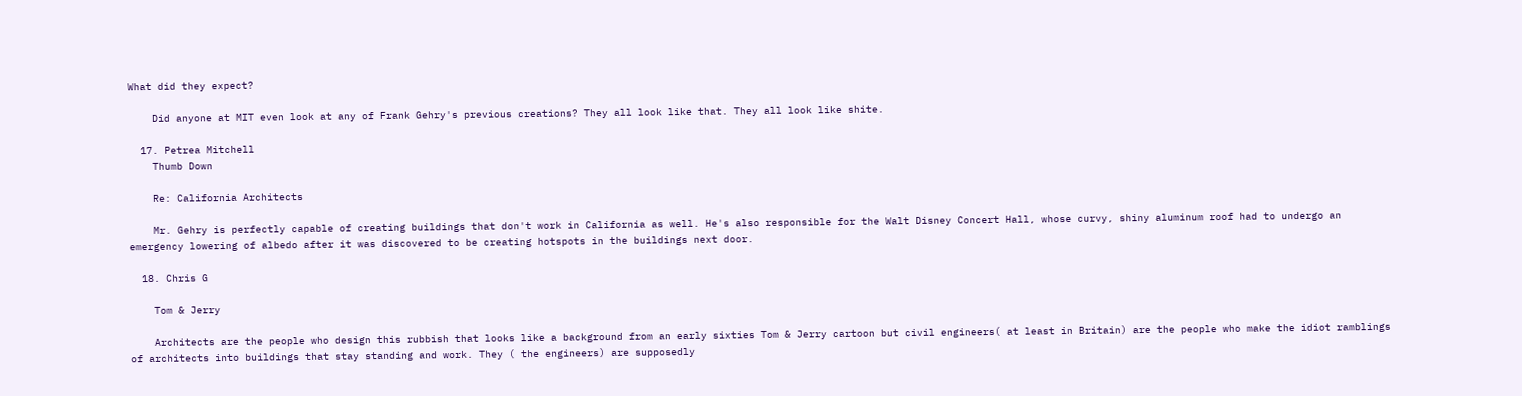What did they expect?

    Did anyone at MIT even look at any of Frank Gehry's previous creations? They all look like that. They all look like shite.

  17. Petrea Mitchell
    Thumb Down

    Re: California Architects

    Mr. Gehry is perfectly capable of creating buildings that don't work in California as well. He's also responsible for the Walt Disney Concert Hall, whose curvy, shiny aluminum roof had to undergo an emergency lowering of albedo after it was discovered to be creating hotspots in the buildings next door.

  18. Chris G

    Tom & Jerry

    Architects are the people who design this rubbish that looks like a background from an early sixties Tom & Jerry cartoon but civil engineers( at least in Britain) are the people who make the idiot ramblings of architects into buildings that stay standing and work. They ( the engineers) are supposedly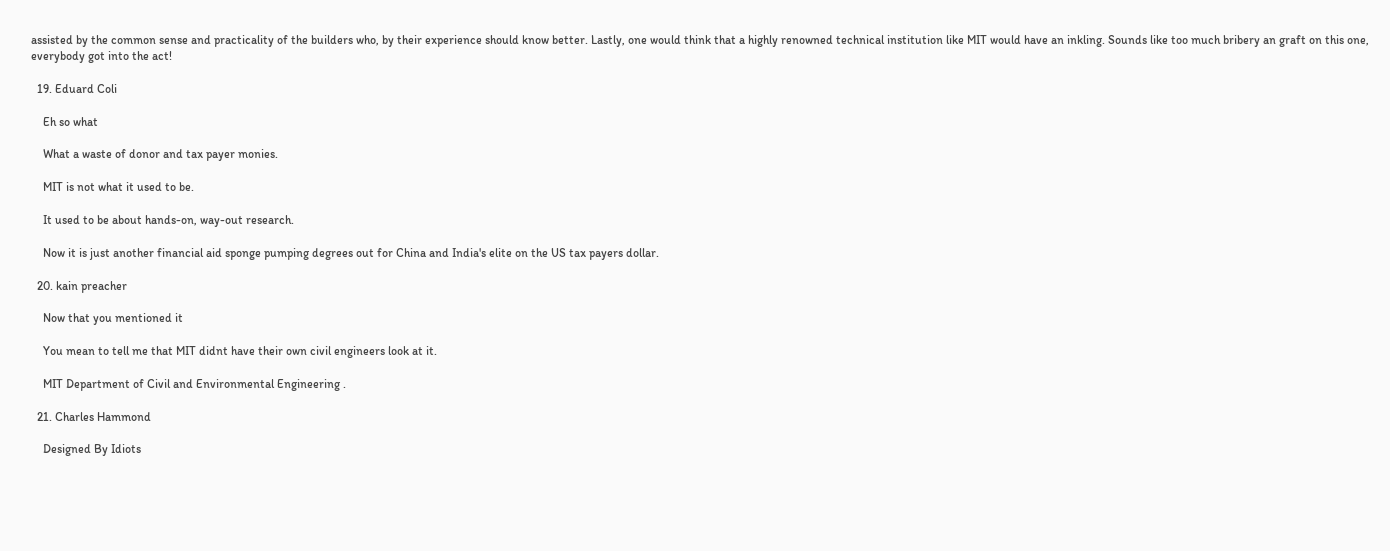assisted by the common sense and practicality of the builders who, by their experience should know better. Lastly, one would think that a highly renowned technical institution like MIT would have an inkling. Sounds like too much bribery an graft on this one, everybody got into the act!

  19. Eduard Coli

    Eh so what

    What a waste of donor and tax payer monies.

    MIT is not what it used to be.

    It used to be about hands-on, way-out research.

    Now it is just another financial aid sponge pumping degrees out for China and India's elite on the US tax payers dollar.

  20. kain preacher

    Now that you mentioned it

    You mean to tell me that MIT didnt have their own civil engineers look at it.

    MIT Department of Civil and Environmental Engineering .

  21. Charles Hammond

    Designed By Idiots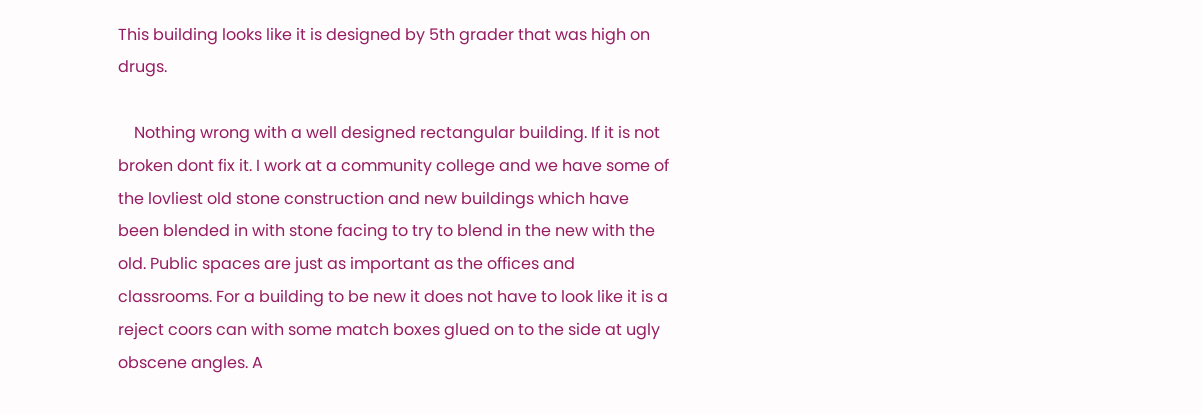This building looks like it is designed by 5th grader that was high on drugs.

    Nothing wrong with a well designed rectangular building. If it is not broken dont fix it. I work at a community college and we have some of the lovliest old stone construction and new buildings which have been blended in with stone facing to try to blend in the new with the old. Public spaces are just as important as the offices and classrooms. For a building to be new it does not have to look like it is a reject coors can with some match boxes glued on to the side at ugly obscene angles. A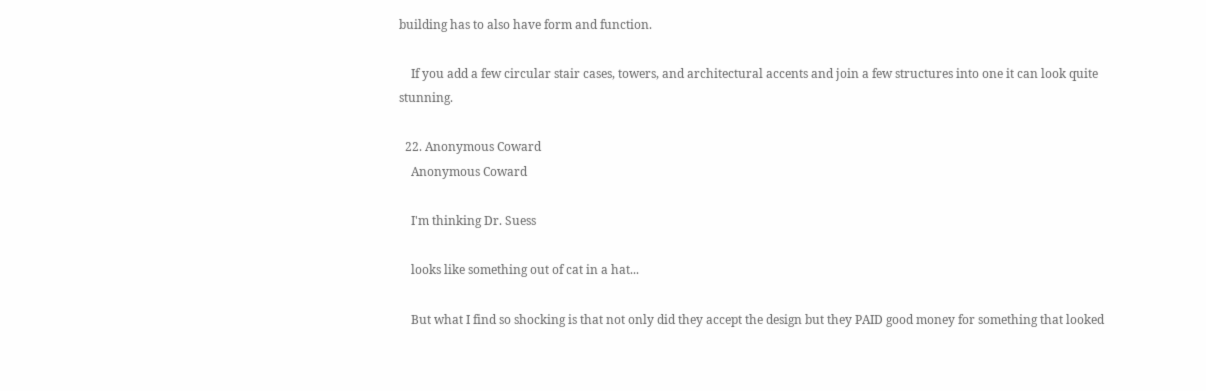building has to also have form and function.

    If you add a few circular stair cases, towers, and architectural accents and join a few structures into one it can look quite stunning.

  22. Anonymous Coward
    Anonymous Coward

    I'm thinking Dr. Suess

    looks like something out of cat in a hat...

    But what I find so shocking is that not only did they accept the design but they PAID good money for something that looked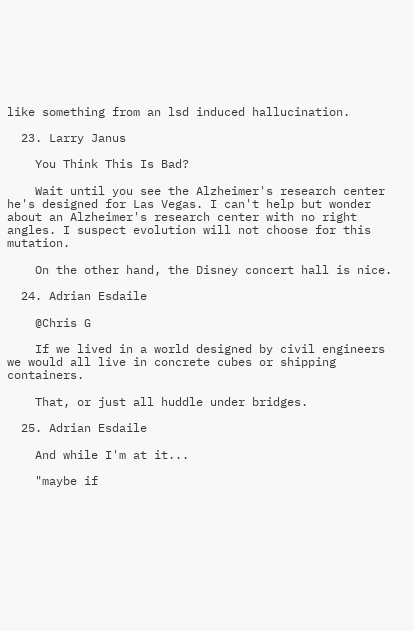like something from an lsd induced hallucination.

  23. Larry Janus

    You Think This Is Bad?

    Wait until you see the Alzheimer's research center he's designed for Las Vegas. I can't help but wonder about an Alzheimer's research center with no right angles. I suspect evolution will not choose for this mutation.

    On the other hand, the Disney concert hall is nice.

  24. Adrian Esdaile

    @Chris G

    If we lived in a world designed by civil engineers we would all live in concrete cubes or shipping containers.

    That, or just all huddle under bridges.

  25. Adrian Esdaile

    And while I'm at it...

    "maybe if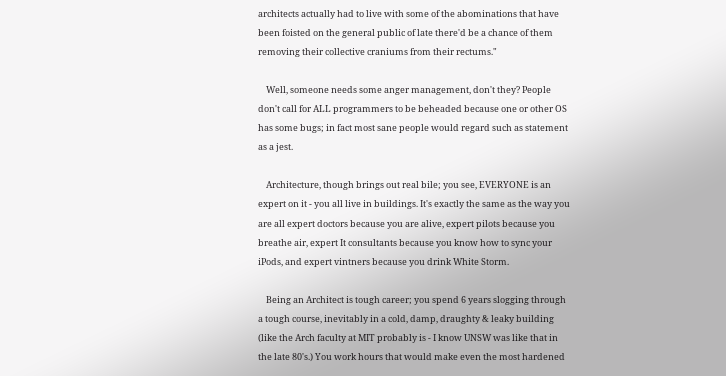architects actually had to live with some of the abominations that have been foisted on the general public of late there'd be a chance of them removing their collective craniums from their rectums."

    Well, someone needs some anger management, don't they? People don't call for ALL programmers to be beheaded because one or other OS has some bugs; in fact most sane people would regard such as statement as a jest.

    Architecture, though brings out real bile; you see, EVERYONE is an expert on it - you all live in buildings. It's exactly the same as the way you are all expert doctors because you are alive, expert pilots because you breathe air, expert It consultants because you know how to sync your iPods, and expert vintners because you drink White Storm.

    Being an Architect is tough career; you spend 6 years slogging through a tough course, inevitably in a cold, damp, draughty & leaky building (like the Arch faculty at MIT probably is - I know UNSW was like that in the late 80's.) You work hours that would make even the most hardened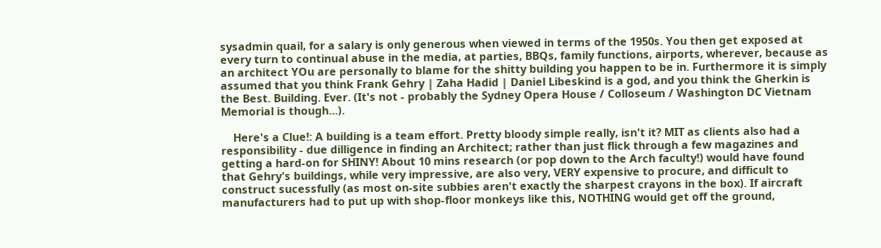sysadmin quail, for a salary is only generous when viewed in terms of the 1950s. You then get exposed at every turn to continual abuse in the media, at parties, BBQs, family functions, airports, wherever, because as an architect YOu are personally to blame for the shitty building you happen to be in. Furthermore it is simply assumed that you think Frank Gehry | Zaha Hadid | Daniel Libeskind is a god, and you think the Gherkin is the Best. Building. Ever. (It's not - probably the Sydney Opera House / Colloseum / Washington DC Vietnam Memorial is though...).

    Here's a Clue!: A building is a team effort. Pretty bloody simple really, isn't it? MIT as clients also had a responsibility - due dilligence in finding an Architect; rather than just flick through a few magazines and getting a hard-on for SHINY! About 10 mins research (or pop down to the Arch faculty!) would have found that Gehry's buildings, while very impressive, are also very, VERY expensive to procure, and difficult to construct sucessfully (as most on-site subbies aren't exactly the sharpest crayons in the box). If aircraft manufacturers had to put up with shop-floor monkeys like this, NOTHING would get off the ground,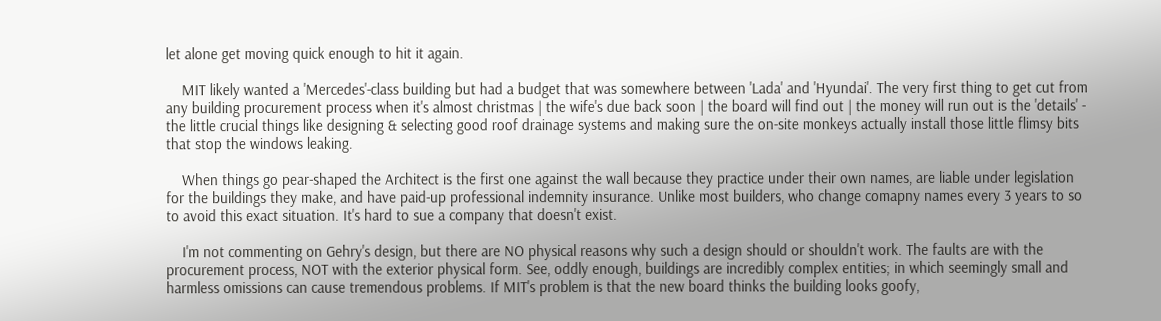let alone get moving quick enough to hit it again.

    MIT likely wanted a 'Mercedes'-class building but had a budget that was somewhere between 'Lada' and 'Hyundai'. The very first thing to get cut from any building procurement process when it's almost christmas | the wife's due back soon | the board will find out | the money will run out is the 'details' - the little crucial things like designing & selecting good roof drainage systems and making sure the on-site monkeys actually install those little flimsy bits that stop the windows leaking.

    When things go pear-shaped the Architect is the first one against the wall because they practice under their own names, are liable under legislation for the buildings they make, and have paid-up professional indemnity insurance. Unlike most builders, who change comapny names every 3 years to so to avoid this exact situation. It's hard to sue a company that doesn't exist.

    I'm not commenting on Gehry's design, but there are NO physical reasons why such a design should or shouldn't work. The faults are with the procurement process, NOT with the exterior physical form. See, oddly enough, buildings are incredibly complex entities; in which seemingly small and harmless omissions can cause tremendous problems. If MIT's problem is that the new board thinks the building looks goofy,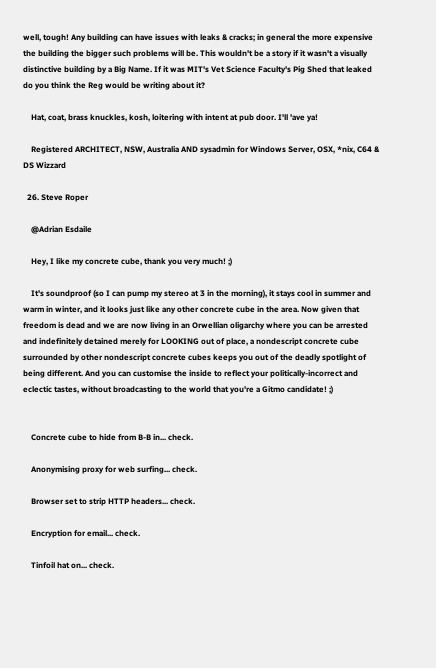well, tough! Any building can have issues with leaks & cracks; in general the more expensive the building the bigger such problems will be. This wouldn't be a story if it wasn't a visually distinctive building by a Big Name. If it was MIT's Vet Science Faculty's Pig Shed that leaked do you think the Reg would be writing about it?

    Hat, coat, brass knuckles, kosh, loitering with intent at pub door. I'll 'ave ya!

    Registered ARCHITECT, NSW, Australia AND sysadmin for Windows Server, OSX, *nix, C64 & DS Wizzard

  26. Steve Roper

    @Adrian Esdaile

    Hey, I like my concrete cube, thank you very much! ;)

    It's soundproof (so I can pump my stereo at 3 in the morning), it stays cool in summer and warm in winter, and it looks just like any other concrete cube in the area. Now given that freedom is dead and we are now living in an Orwellian oligarchy where you can be arrested and indefinitely detained merely for LOOKING out of place, a nondescript concrete cube surrounded by other nondescript concrete cubes keeps you out of the deadly spotlight of being different. And you can customise the inside to reflect your politically-incorrect and eclectic tastes, without broadcasting to the world that you're a Gitmo candidate! ;)


    Concrete cube to hide from B-B in... check.

    Anonymising proxy for web surfing... check.

    Browser set to strip HTTP headers... check.

    Encryption for email... check.

    Tinfoil hat on... check.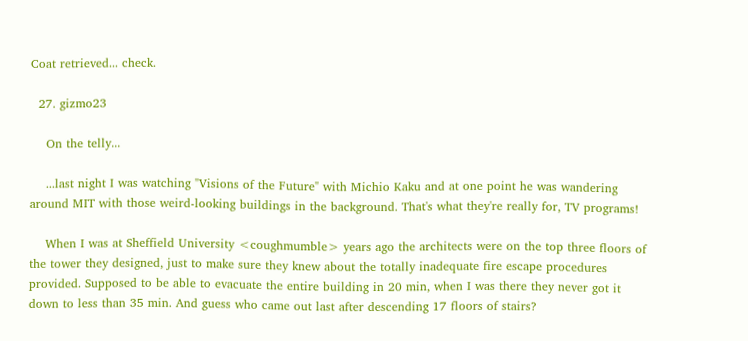Coat retrieved... check.

  27. gizmo23

    On the telly...

    ...last night I was watching "Visions of the Future" with Michio Kaku and at one point he was wandering around MIT with those weird-looking buildings in the background. That's what they're really for, TV programs!

    When I was at Sheffield University <coughmumble> years ago the architects were on the top three floors of the tower they designed, just to make sure they knew about the totally inadequate fire escape procedures provided. Supposed to be able to evacuate the entire building in 20 min, when I was there they never got it down to less than 35 min. And guess who came out last after descending 17 floors of stairs?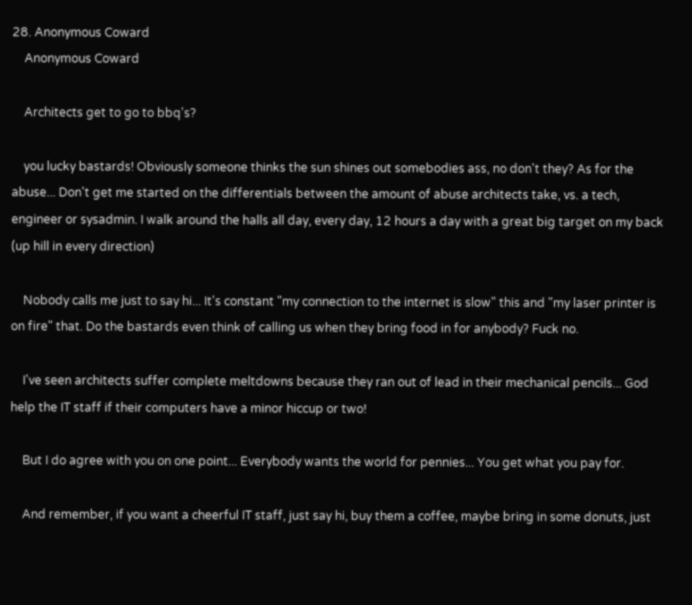28. Anonymous Coward
    Anonymous Coward

    Architects get to go to bbq's?

    you lucky bastards! Obviously someone thinks the sun shines out somebodies ass, no don't they? As for the abuse... Don't get me started on the differentials between the amount of abuse architects take, vs. a tech, engineer or sysadmin. I walk around the halls all day, every day, 12 hours a day with a great big target on my back (up hill in every direction)

    Nobody calls me just to say hi... It's constant "my connection to the internet is slow" this and "my laser printer is on fire" that. Do the bastards even think of calling us when they bring food in for anybody? Fuck no.

    I've seen architects suffer complete meltdowns because they ran out of lead in their mechanical pencils... God help the IT staff if their computers have a minor hiccup or two!

    But I do agree with you on one point... Everybody wants the world for pennies... You get what you pay for.

    And remember, if you want a cheerful IT staff, just say hi, buy them a coffee, maybe bring in some donuts, just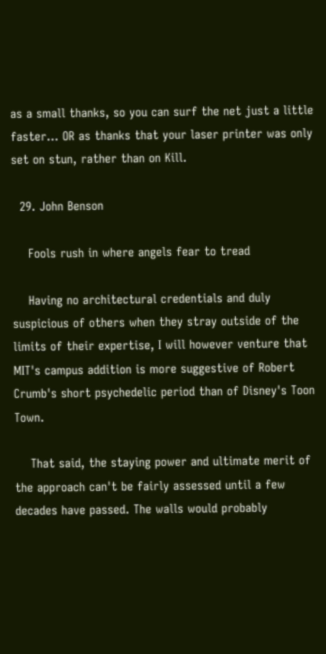as a small thanks, so you can surf the net just a little faster... OR as thanks that your laser printer was only set on stun, rather than on Kill.

  29. John Benson

    Fools rush in where angels fear to tread

    Having no architectural credentials and duly suspicious of others when they stray outside of the limits of their expertise, I will however venture that MIT's campus addition is more suggestive of Robert Crumb's short psychedelic period than of Disney's Toon Town.

    That said, the staying power and ultimate merit of the approach can't be fairly assessed until a few decades have passed. The walls would probably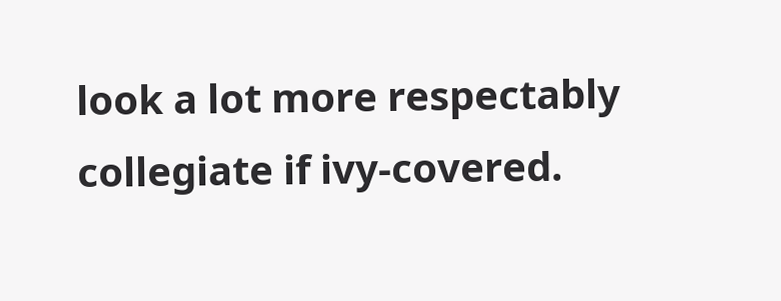look a lot more respectably collegiate if ivy-covered.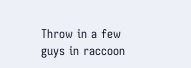Throw in a few guys in raccoon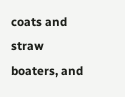coats and straw boaters, and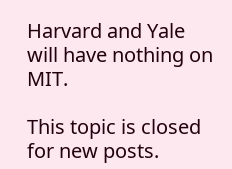Harvard and Yale will have nothing on MIT.

This topic is closed for new posts.